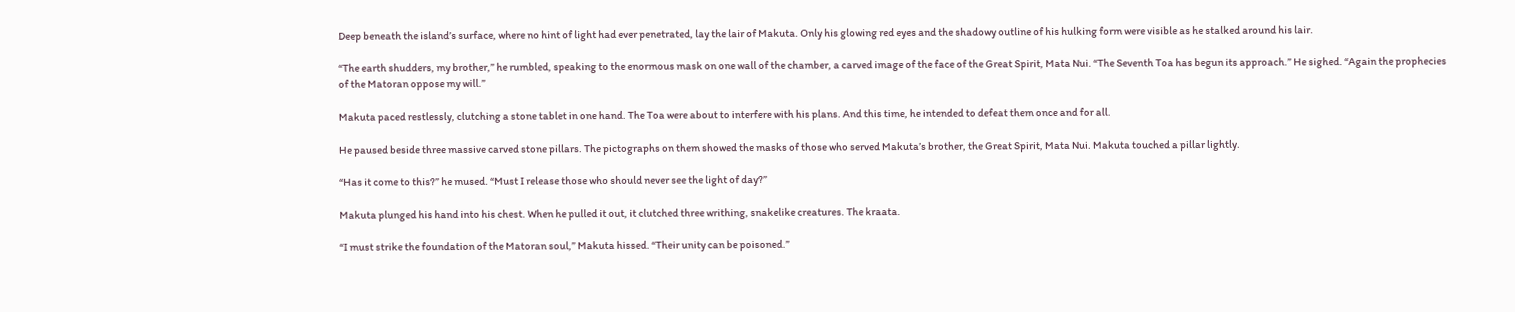Deep beneath the island’s surface, where no hint of light had ever penetrated, lay the lair of Makuta. Only his glowing red eyes and the shadowy outline of his hulking form were visible as he stalked around his lair.

“The earth shudders, my brother,” he rumbled, speaking to the enormous mask on one wall of the chamber, a carved image of the face of the Great Spirit, Mata Nui. “The Seventh Toa has begun its approach.” He sighed. “Again the prophecies of the Matoran oppose my will.”

Makuta paced restlessly, clutching a stone tablet in one hand. The Toa were about to interfere with his plans. And this time, he intended to defeat them once and for all.

He paused beside three massive carved stone pillars. The pictographs on them showed the masks of those who served Makuta’s brother, the Great Spirit, Mata Nui. Makuta touched a pillar lightly.

“Has it come to this?” he mused. “Must I release those who should never see the light of day?”

Makuta plunged his hand into his chest. When he pulled it out, it clutched three writhing, snakelike creatures. The kraata.

“I must strike the foundation of the Matoran soul,” Makuta hissed. “Their unity can be poisoned.”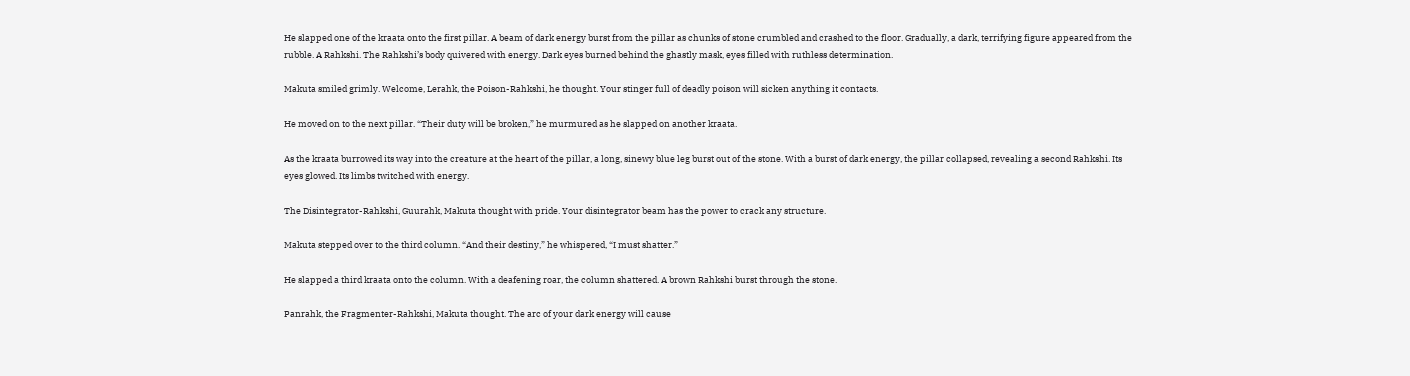He slapped one of the kraata onto the first pillar. A beam of dark energy burst from the pillar as chunks of stone crumbled and crashed to the floor. Gradually, a dark, terrifying figure appeared from the rubble. A Rahkshi. The Rahkshi’s body quivered with energy. Dark eyes burned behind the ghastly mask, eyes filled with ruthless determination.

Makuta smiled grimly. Welcome, Lerahk, the Poison-Rahkshi, he thought. Your stinger full of deadly poison will sicken anything it contacts.

He moved on to the next pillar. “Their duty will be broken,” he murmured as he slapped on another kraata.

As the kraata burrowed its way into the creature at the heart of the pillar, a long, sinewy blue leg burst out of the stone. With a burst of dark energy, the pillar collapsed, revealing a second Rahkshi. Its eyes glowed. Its limbs twitched with energy.

The Disintegrator-Rahkshi, Guurahk, Makuta thought with pride. Your disintegrator beam has the power to crack any structure.

Makuta stepped over to the third column. “And their destiny,” he whispered, “I must shatter.”

He slapped a third kraata onto the column. With a deafening roar, the column shattered. A brown Rahkshi burst through the stone.

Panrahk, the Fragmenter-Rahkshi, Makuta thought. The arc of your dark energy will cause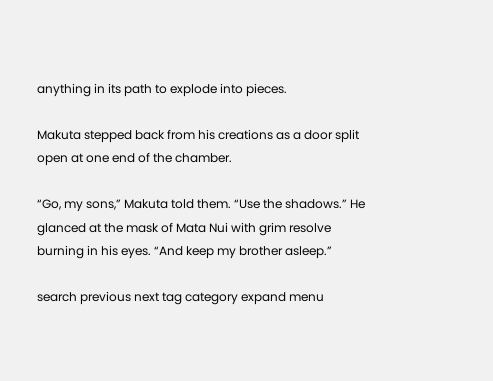anything in its path to explode into pieces.

Makuta stepped back from his creations as a door split open at one end of the chamber.

“Go, my sons,” Makuta told them. “Use the shadows.” He glanced at the mask of Mata Nui with grim resolve burning in his eyes. “And keep my brother asleep.”

search previous next tag category expand menu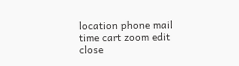location phone mail time cart zoom edit close